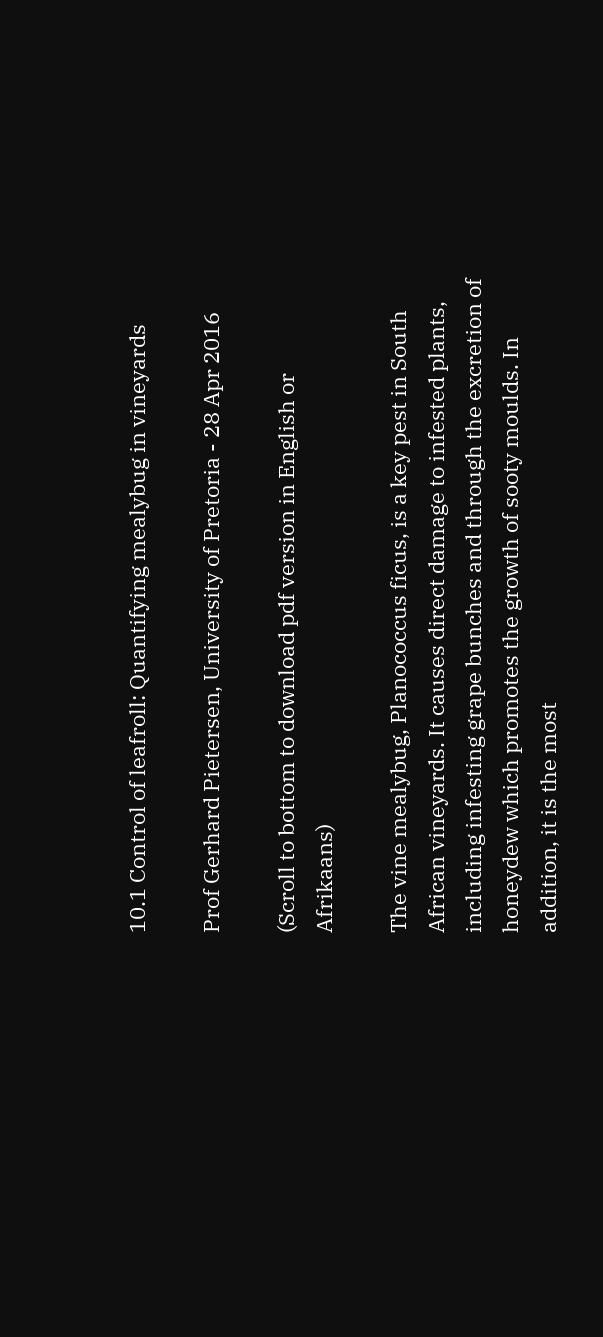10.1 Control of leafroll: Quantifying mealybug in vineyards

Prof Gerhard Pietersen, University of Pretoria - 28 Apr 2016

(Scroll to bottom to download pdf version in English or Afrikaans)

The vine mealybug, Planococcus ficus, is a key pest in South African vineyards. It causes direct damage to infested plants, including infesting grape bunches and through the excretion of honeydew which promotes the growth of sooty moulds. In addition, it is the most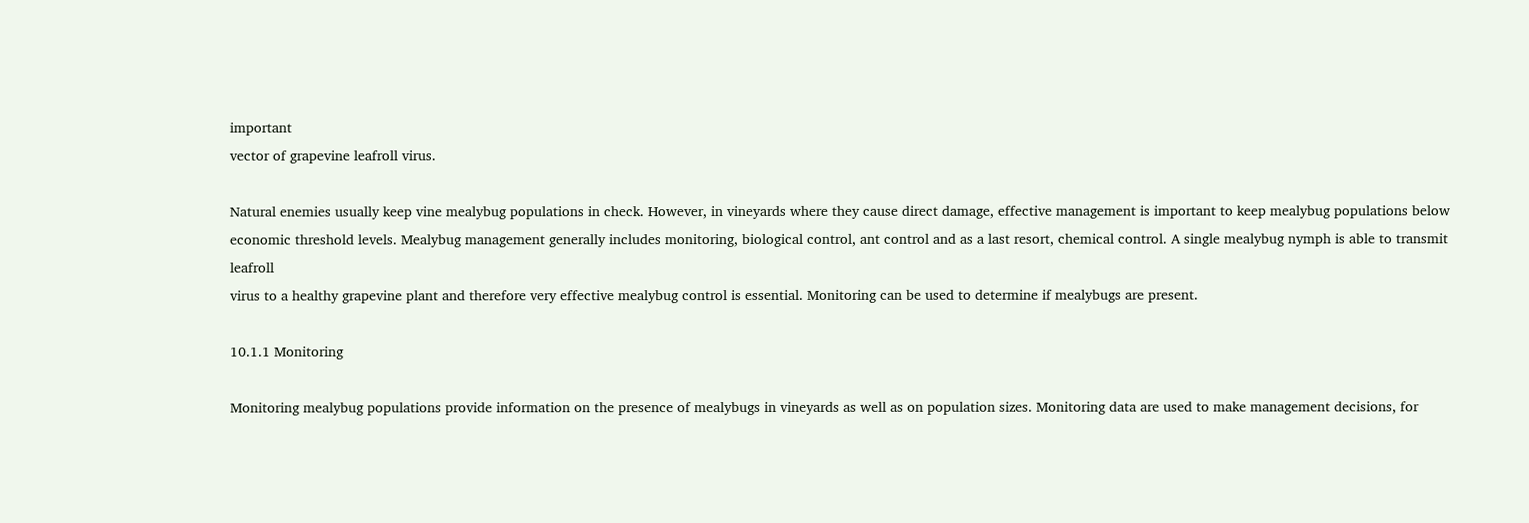important
vector of grapevine leafroll virus.

Natural enemies usually keep vine mealybug populations in check. However, in vineyards where they cause direct damage, effective management is important to keep mealybug populations below economic threshold levels. Mealybug management generally includes monitoring, biological control, ant control and as a last resort, chemical control. A single mealybug nymph is able to transmit leafroll
virus to a healthy grapevine plant and therefore very effective mealybug control is essential. Monitoring can be used to determine if mealybugs are present.

10.1.1 Monitoring

Monitoring mealybug populations provide information on the presence of mealybugs in vineyards as well as on population sizes. Monitoring data are used to make management decisions, for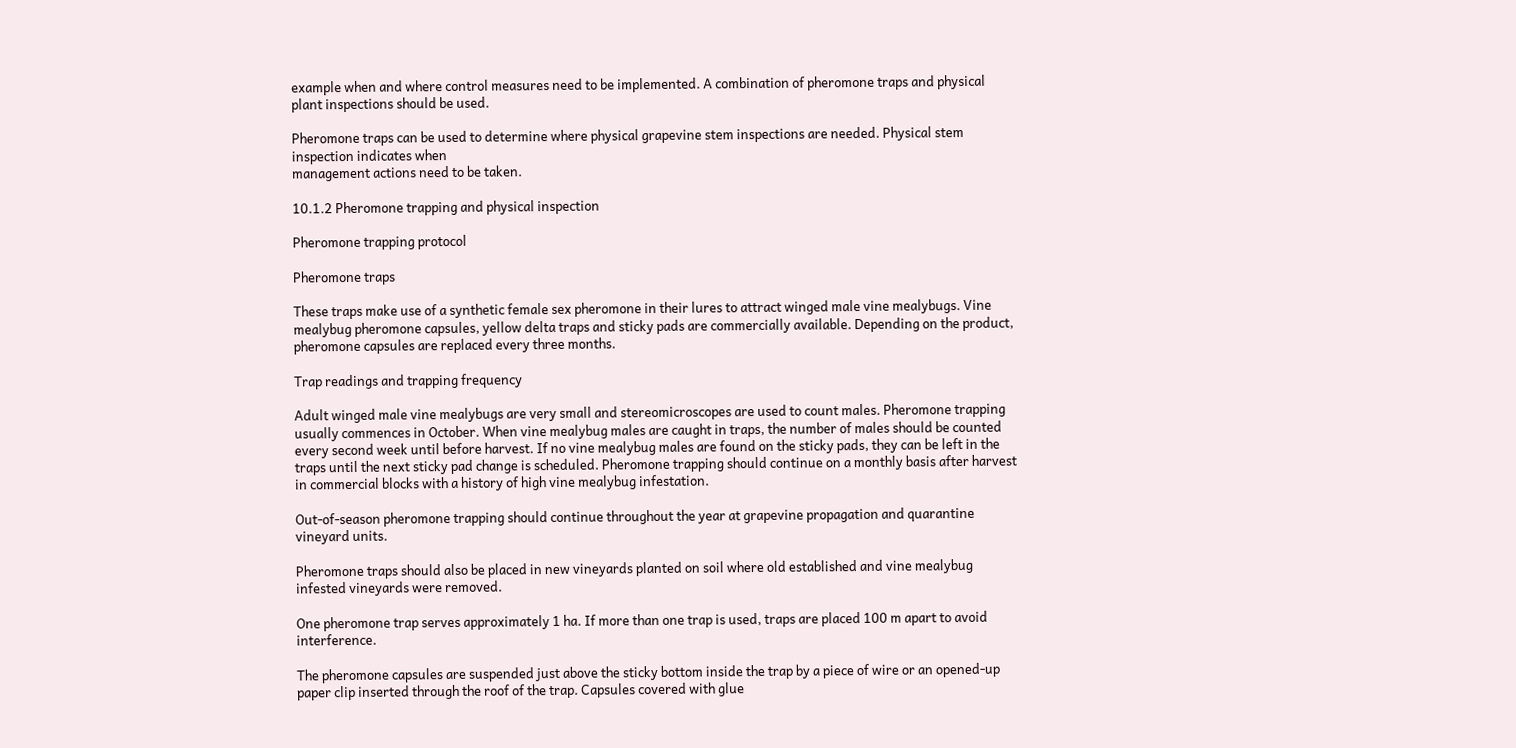example when and where control measures need to be implemented. A combination of pheromone traps and physical plant inspections should be used.

Pheromone traps can be used to determine where physical grapevine stem inspections are needed. Physical stem inspection indicates when
management actions need to be taken.

10.1.2 Pheromone trapping and physical inspection

Pheromone trapping protocol

Pheromone traps

These traps make use of a synthetic female sex pheromone in their lures to attract winged male vine mealybugs. Vine mealybug pheromone capsules, yellow delta traps and sticky pads are commercially available. Depending on the product, pheromone capsules are replaced every three months.

Trap readings and trapping frequency

Adult winged male vine mealybugs are very small and stereomicroscopes are used to count males. Pheromone trapping usually commences in October. When vine mealybug males are caught in traps, the number of males should be counted every second week until before harvest. If no vine mealybug males are found on the sticky pads, they can be left in the traps until the next sticky pad change is scheduled. Pheromone trapping should continue on a monthly basis after harvest in commercial blocks with a history of high vine mealybug infestation.

Out-of-season pheromone trapping should continue throughout the year at grapevine propagation and quarantine vineyard units.

Pheromone traps should also be placed in new vineyards planted on soil where old established and vine mealybug infested vineyards were removed.

One pheromone trap serves approximately 1 ha. If more than one trap is used, traps are placed 100 m apart to avoid interference.

The pheromone capsules are suspended just above the sticky bottom inside the trap by a piece of wire or an opened-up paper clip inserted through the roof of the trap. Capsules covered with glue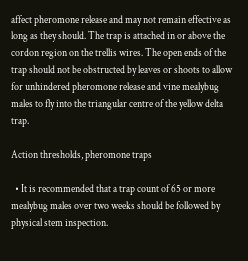affect pheromone release and may not remain effective as long as they should. The trap is attached in or above the cordon region on the trellis wires. The open ends of the trap should not be obstructed by leaves or shoots to allow for unhindered pheromone release and vine mealybug males to fly into the triangular centre of the yellow delta trap.

Action thresholds, pheromone traps

  • It is recommended that a trap count of 65 or more mealybug males over two weeks should be followed by physical stem inspection.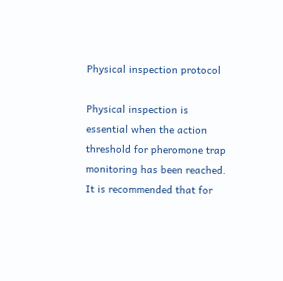Physical inspection protocol

Physical inspection is essential when the action threshold for pheromone trap monitoring has been reached. It is recommended that for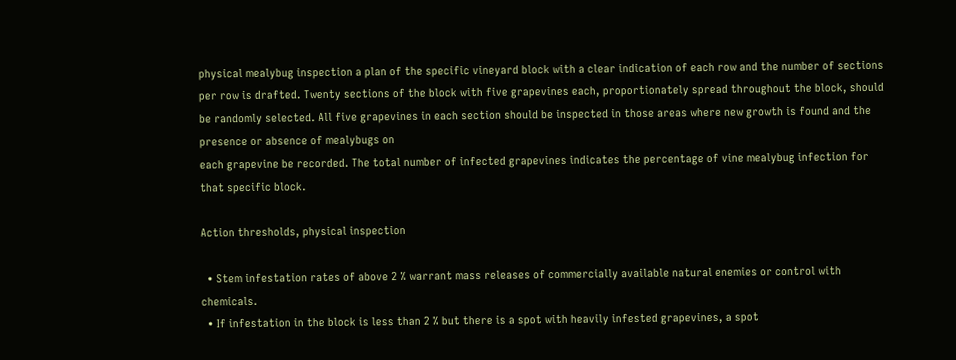physical mealybug inspection a plan of the specific vineyard block with a clear indication of each row and the number of sections per row is drafted. Twenty sections of the block with five grapevines each, proportionately spread throughout the block, should be randomly selected. All five grapevines in each section should be inspected in those areas where new growth is found and the presence or absence of mealybugs on
each grapevine be recorded. The total number of infected grapevines indicates the percentage of vine mealybug infection for that specific block.

Action thresholds, physical inspection

  • Stem infestation rates of above 2 % warrant mass releases of commercially available natural enemies or control with chemicals.
  • If infestation in the block is less than 2 % but there is a spot with heavily infested grapevines, a spot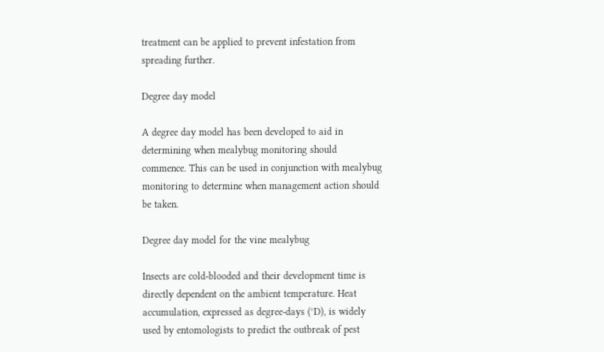treatment can be applied to prevent infestation from spreading further.

Degree day model

A degree day model has been developed to aid in determining when mealybug monitoring should commence. This can be used in conjunction with mealybug monitoring to determine when management action should be taken.

Degree day model for the vine mealybug

Insects are cold-blooded and their development time is directly dependent on the ambient temperature. Heat accumulation, expressed as degree-days (°D), is widely used by entomologists to predict the outbreak of pest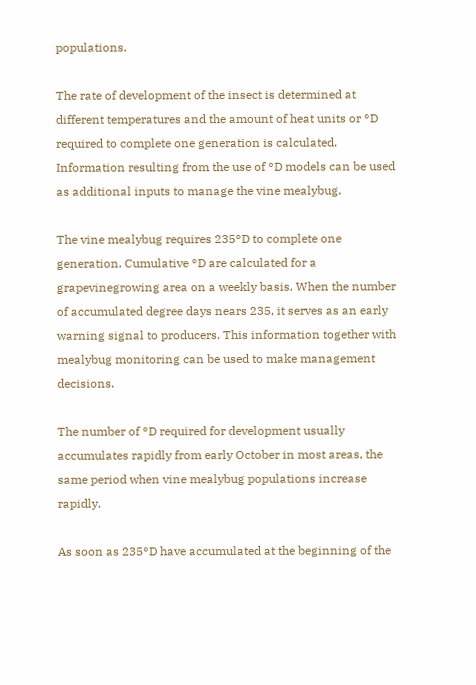populations.

The rate of development of the insect is determined at different temperatures and the amount of heat units or °D required to complete one generation is calculated. Information resulting from the use of °D models can be used as additional inputs to manage the vine mealybug.

The vine mealybug requires 235°D to complete one generation. Cumulative °D are calculated for a grapevinegrowing area on a weekly basis. When the number of accumulated degree days nears 235, it serves as an early warning signal to producers. This information together with
mealybug monitoring can be used to make management decisions.

The number of °D required for development usually accumulates rapidly from early October in most areas, the same period when vine mealybug populations increase rapidly.

As soon as 235°D have accumulated at the beginning of the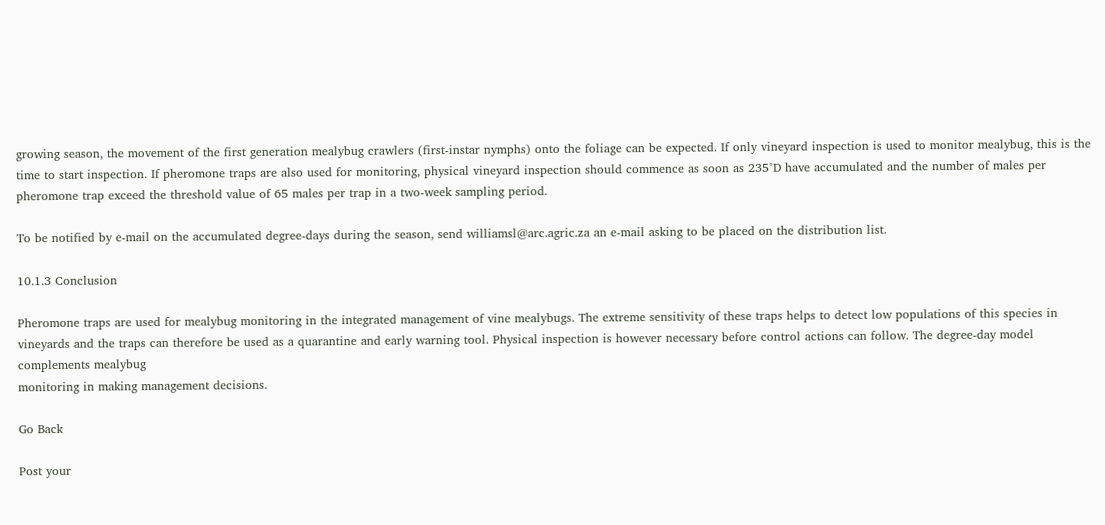growing season, the movement of the first generation mealybug crawlers (first-instar nymphs) onto the foliage can be expected. If only vineyard inspection is used to monitor mealybug, this is the time to start inspection. If pheromone traps are also used for monitoring, physical vineyard inspection should commence as soon as 235°D have accumulated and the number of males per pheromone trap exceed the threshold value of 65 males per trap in a two-week sampling period.

To be notified by e-mail on the accumulated degree-days during the season, send williamsl@arc.agric.za an e-mail asking to be placed on the distribution list.

10.1.3 Conclusion

Pheromone traps are used for mealybug monitoring in the integrated management of vine mealybugs. The extreme sensitivity of these traps helps to detect low populations of this species in vineyards and the traps can therefore be used as a quarantine and early warning tool. Physical inspection is however necessary before control actions can follow. The degree-day model complements mealybug
monitoring in making management decisions.

Go Back

Post your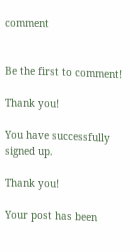comment


Be the first to comment!

Thank you!

You have successfully signed up.

Thank you!

Your post has been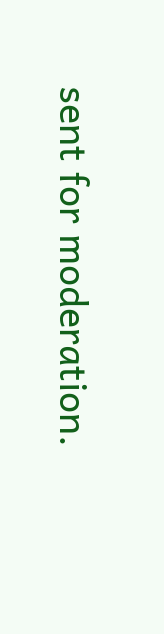sent for moderation.